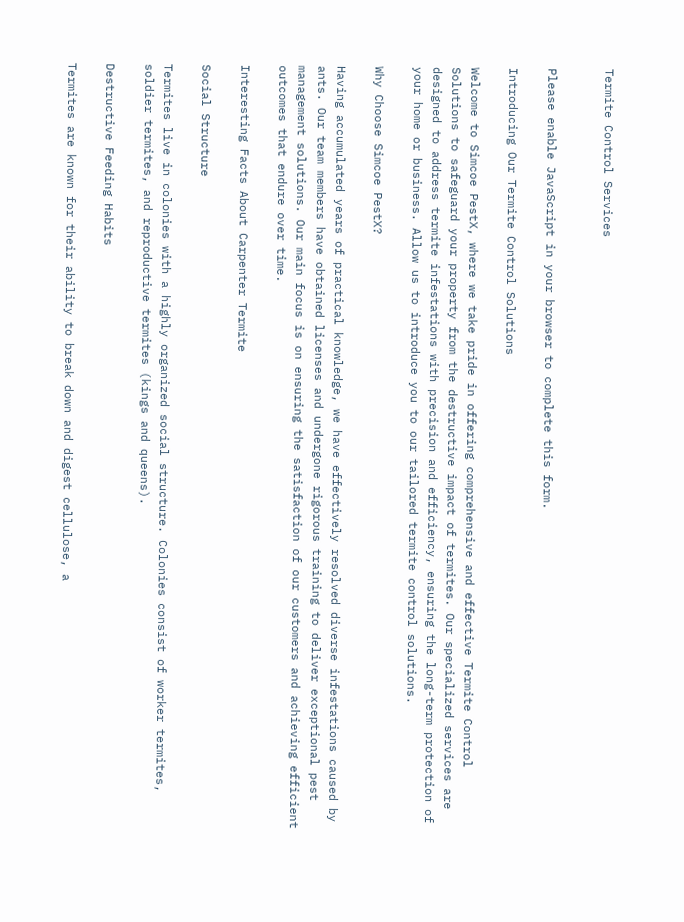Termite Control Services


Please enable JavaScript in your browser to complete this form.

Introducing Our Termite Control Solutions

Welcome to Simcoe PestX, where we take pride in offering comprehensive and effective Termite Control Solutions to safeguard your property from the destructive impact of termites. Our specialized services are designed to address termite infestations with precision and efficiency, ensuring the long-term protection of your home or business. Allow us to introduce you to our tailored termite control solutions.

Why Choose Simcoe PestX?

Having accumulated years of practical knowledge, we have effectively resolved diverse infestations caused by ants. Our team members have obtained licenses and undergone rigorous training to deliver exceptional pest management solutions. Our main focus is on ensuring the satisfaction of our customers and achieving efficient outcomes that endure over time.

Interesting Facts About Carpenter Termite

Social Structure

Termites live in colonies with a highly organized social structure. Colonies consist of worker termites, soldier termites, and reproductive termites (kings and queens).

Destructive Feeding Habits

Termites are known for their ability to break down and digest cellulose, a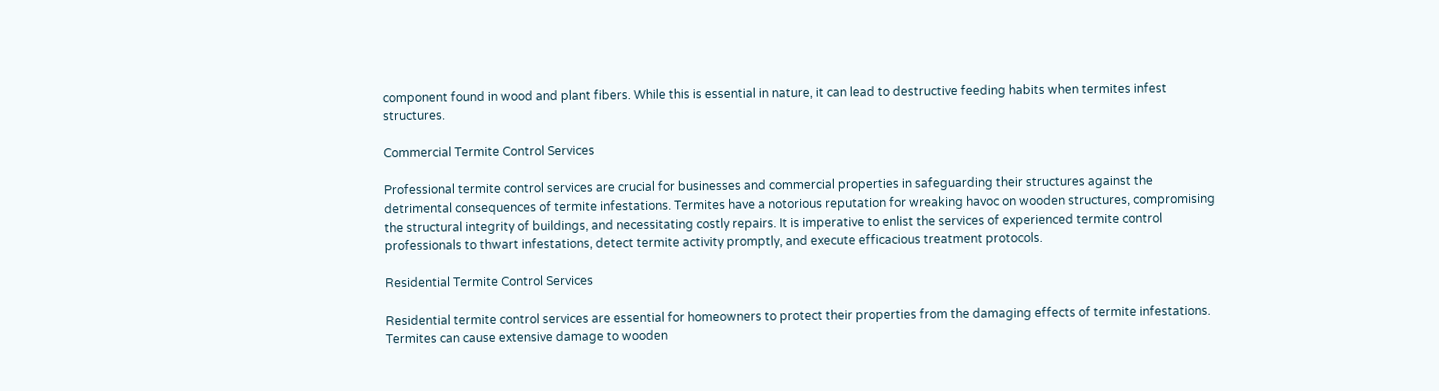component found in wood and plant fibers. While this is essential in nature, it can lead to destructive feeding habits when termites infest structures.

Commercial Termite Control Services

Professional termite control services are crucial for businesses and commercial properties in safeguarding their structures against the detrimental consequences of termite infestations. Termites have a notorious reputation for wreaking havoc on wooden structures, compromising the structural integrity of buildings, and necessitating costly repairs. It is imperative to enlist the services of experienced termite control professionals to thwart infestations, detect termite activity promptly, and execute efficacious treatment protocols.

Residential Termite Control Services

Residential termite control services are essential for homeowners to protect their properties from the damaging effects of termite infestations. Termites can cause extensive damage to wooden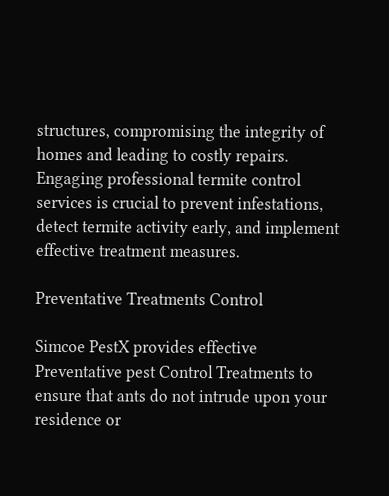structures, compromising the integrity of homes and leading to costly repairs. Engaging professional termite control services is crucial to prevent infestations, detect termite activity early, and implement effective treatment measures.

Preventative Treatments Control

Simcoe PestX provides effective Preventative pest Control Treatments to ensure that ants do not intrude upon your residence or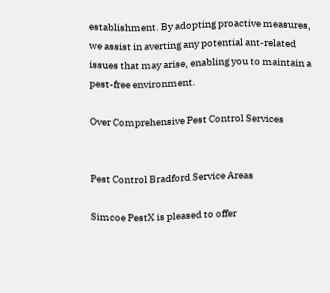establishment. By adopting proactive measures, we assist in averting any potential ant-related issues that may arise, enabling you to maintain a pest-free environment.

Over Comprehensive Pest Control Services


Pest Control Bradford Service Areas

Simcoe PestX is pleased to offer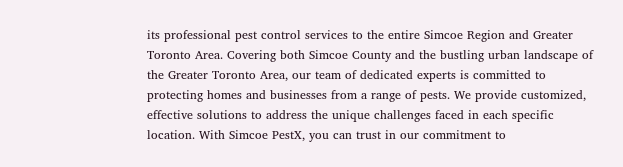its professional pest control services to the entire Simcoe Region and Greater Toronto Area. Covering both Simcoe County and the bustling urban landscape of the Greater Toronto Area, our team of dedicated experts is committed to protecting homes and businesses from a range of pests. We provide customized, effective solutions to address the unique challenges faced in each specific location. With Simcoe PestX, you can trust in our commitment to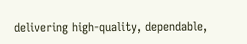delivering high-quality, dependable,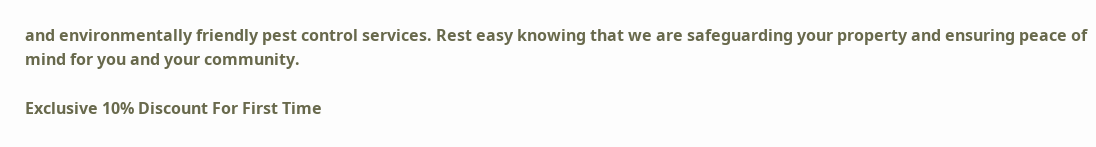and environmentally friendly pest control services. Rest easy knowing that we are safeguarding your property and ensuring peace of mind for you and your community.

Exclusive 10% Discount For First Time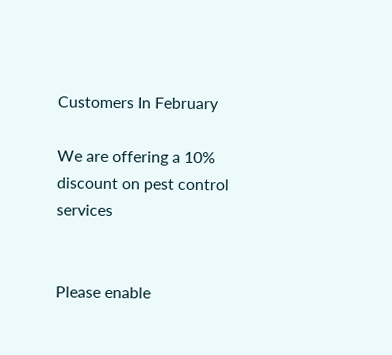Customers In February

We are offering a 10% discount on pest control services


Please enable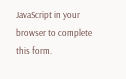JavaScript in your browser to complete this form.